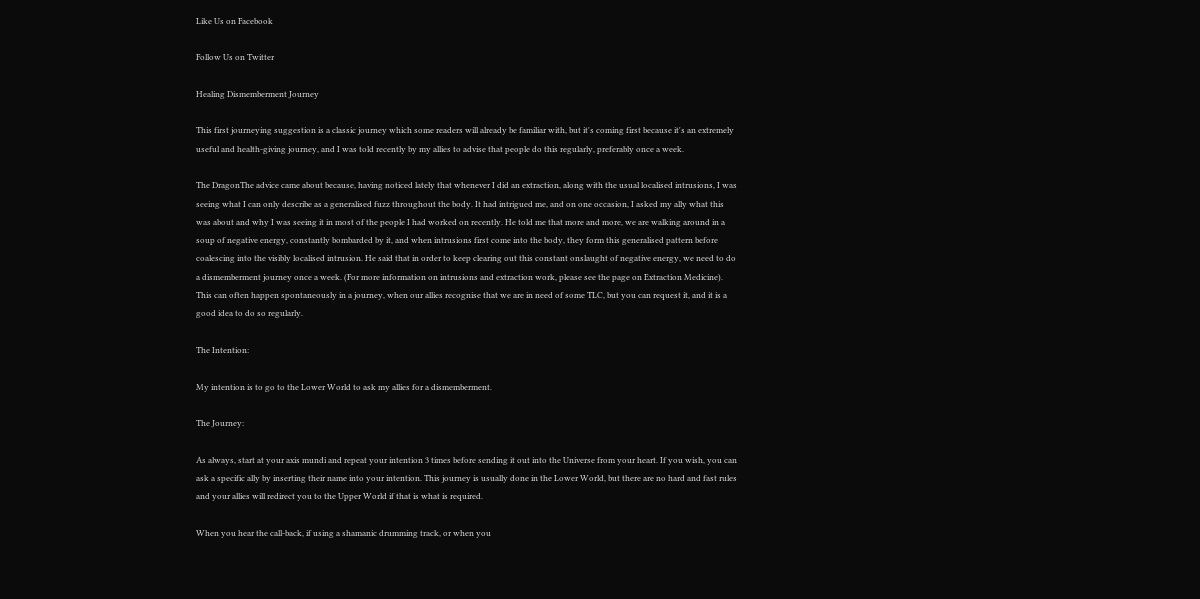Like Us on Facebook

Follow Us on Twitter

Healing Dismemberment Journey

This first journeying suggestion is a classic journey which some readers will already be familiar with, but it's coming first because it's an extremely useful and health-giving journey, and I was told recently by my allies to advise that people do this regularly, preferably once a week.

The DragonThe advice came about because, having noticed lately that whenever I did an extraction, along with the usual localised intrusions, I was seeing what I can only describe as a generalised fuzz throughout the body. It had intrigued me, and on one occasion, I asked my ally what this was about and why I was seeing it in most of the people I had worked on recently. He told me that more and more, we are walking around in a soup of negative energy, constantly bombarded by it, and when intrusions first come into the body, they form this generalised pattern before coalescing into the visibly localised intrusion. He said that in order to keep clearing out this constant onslaught of negative energy, we need to do a dismemberment journey once a week. (For more information on intrusions and extraction work, please see the page on Extraction Medicine). This can often happen spontaneously in a journey, when our allies recognise that we are in need of some TLC, but you can request it, and it is a good idea to do so regularly.

The Intention:

My intention is to go to the Lower World to ask my allies for a dismemberment.

The Journey:

As always, start at your axis mundi and repeat your intention 3 times before sending it out into the Universe from your heart. If you wish, you can ask a specific ally by inserting their name into your intention. This journey is usually done in the Lower World, but there are no hard and fast rules and your allies will redirect you to the Upper World if that is what is required.

When you hear the call-back, if using a shamanic drumming track, or when you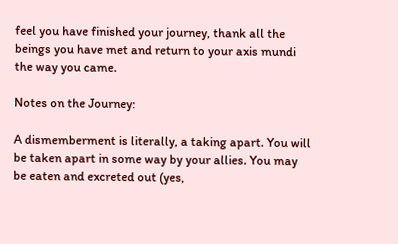feel you have finished your journey, thank all the beings you have met and return to your axis mundi the way you came.

Notes on the Journey:

A dismemberment is literally, a taking apart. You will be taken apart in some way by your allies. You may be eaten and excreted out (yes,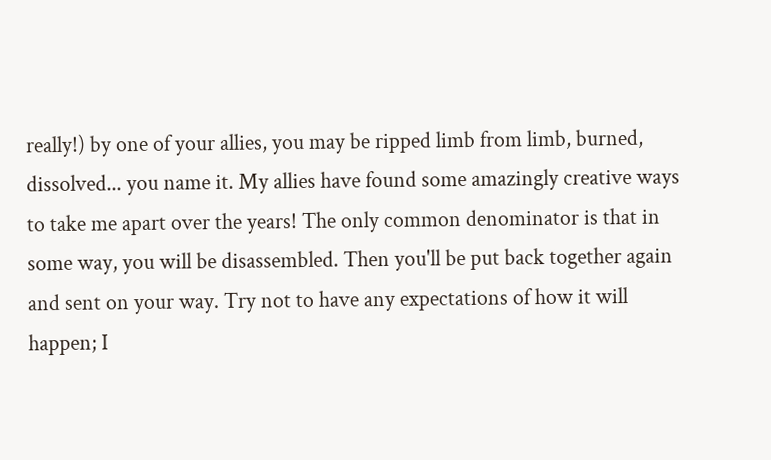really!) by one of your allies, you may be ripped limb from limb, burned, dissolved... you name it. My allies have found some amazingly creative ways to take me apart over the years! The only common denominator is that in some way, you will be disassembled. Then you'll be put back together again and sent on your way. Try not to have any expectations of how it will happen; I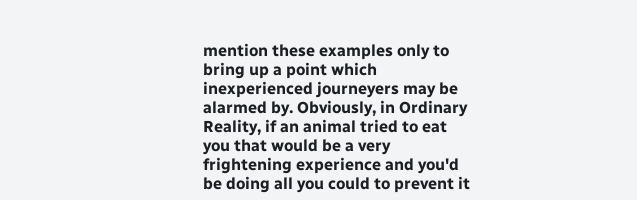mention these examples only to bring up a point which inexperienced journeyers may be alarmed by. Obviously, in Ordinary Reality, if an animal tried to eat you that would be a very frightening experience and you'd be doing all you could to prevent it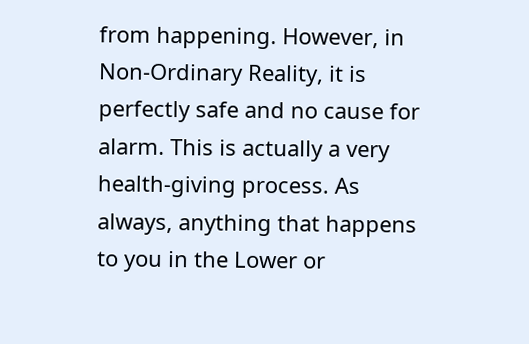from happening. However, in Non-Ordinary Reality, it is perfectly safe and no cause for alarm. This is actually a very health-giving process. As always, anything that happens to you in the Lower or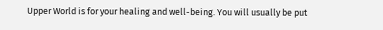Upper World is for your healing and well-being. You will usually be put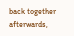back together afterwards,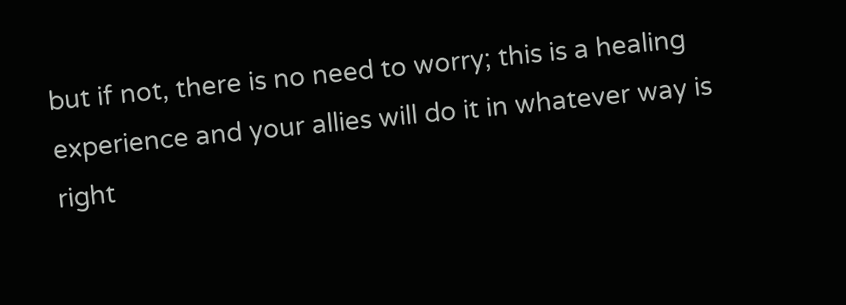but if not, there is no need to worry; this is a healing experience and your allies will do it in whatever way is right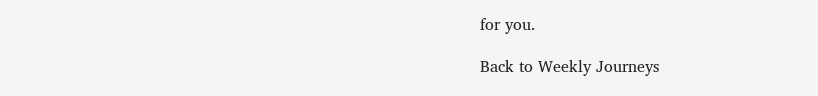for you.

Back to Weekly Journeys